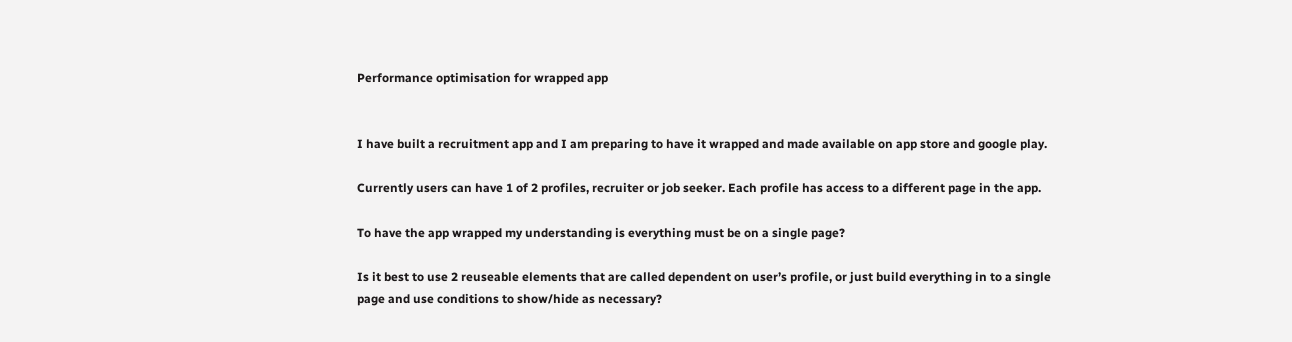Performance optimisation for wrapped app


I have built a recruitment app and I am preparing to have it wrapped and made available on app store and google play.

Currently users can have 1 of 2 profiles, recruiter or job seeker. Each profile has access to a different page in the app.

To have the app wrapped my understanding is everything must be on a single page?

Is it best to use 2 reuseable elements that are called dependent on user’s profile, or just build everything in to a single page and use conditions to show/hide as necessary?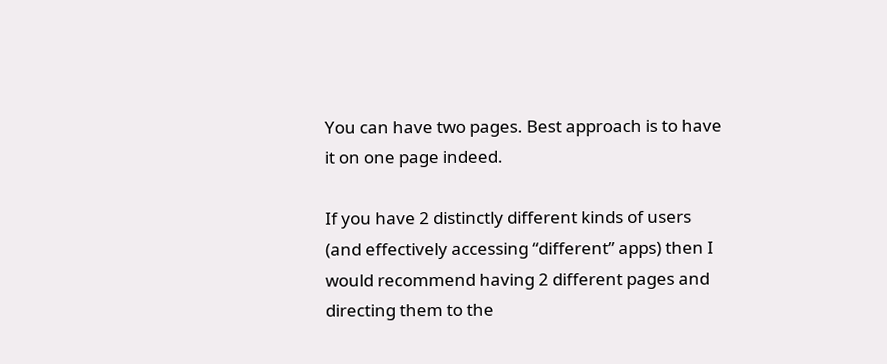You can have two pages. Best approach is to have it on one page indeed.

If you have 2 distinctly different kinds of users (and effectively accessing “different” apps) then I would recommend having 2 different pages and directing them to the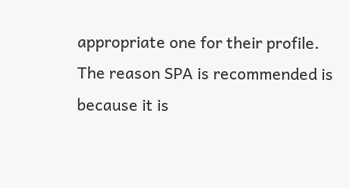appropriate one for their profile. The reason SPA is recommended is because it is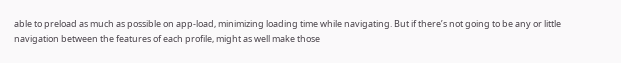able to preload as much as possible on app-load, minimizing loading time while navigating. But if there’s not going to be any or little navigation between the features of each profile, might as well make those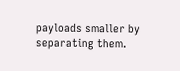payloads smaller by separating them.